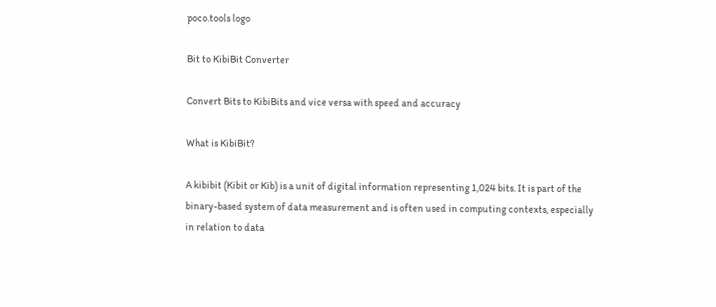poco.tools logo

Bit to KibiBit Converter

Convert Bits to KibiBits and vice versa with speed and accuracy

What is KibiBit?

A kibibit (Kibit or Kib) is a unit of digital information representing 1,024 bits. It is part of the binary-based system of data measurement and is often used in computing contexts, especially in relation to data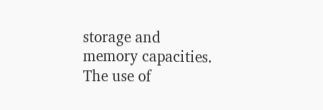storage and memory capacities. The use of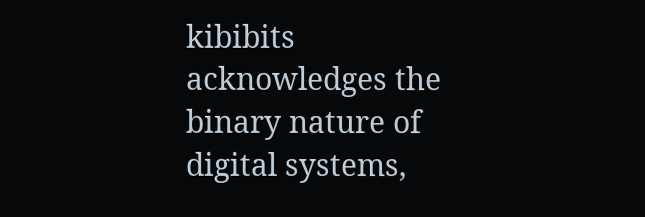kibibits acknowledges the binary nature of digital systems,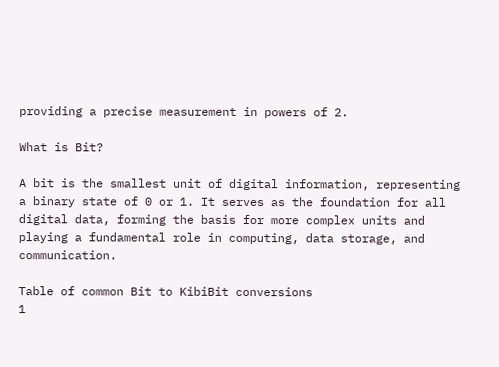providing a precise measurement in powers of 2.

What is Bit?

A bit is the smallest unit of digital information, representing a binary state of 0 or 1. It serves as the foundation for all digital data, forming the basis for more complex units and playing a fundamental role in computing, data storage, and communication.

Table of common Bit to KibiBit conversions
1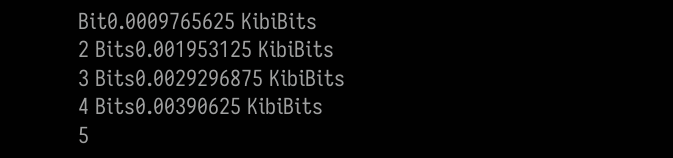Bit0.0009765625 KibiBits
2 Bits0.001953125 KibiBits
3 Bits0.0029296875 KibiBits
4 Bits0.00390625 KibiBits
5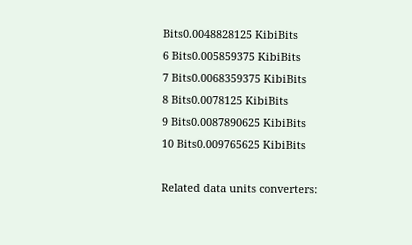Bits0.0048828125 KibiBits
6 Bits0.005859375 KibiBits
7 Bits0.0068359375 KibiBits
8 Bits0.0078125 KibiBits
9 Bits0.0087890625 KibiBits
10 Bits0.009765625 KibiBits

Related data units converters: